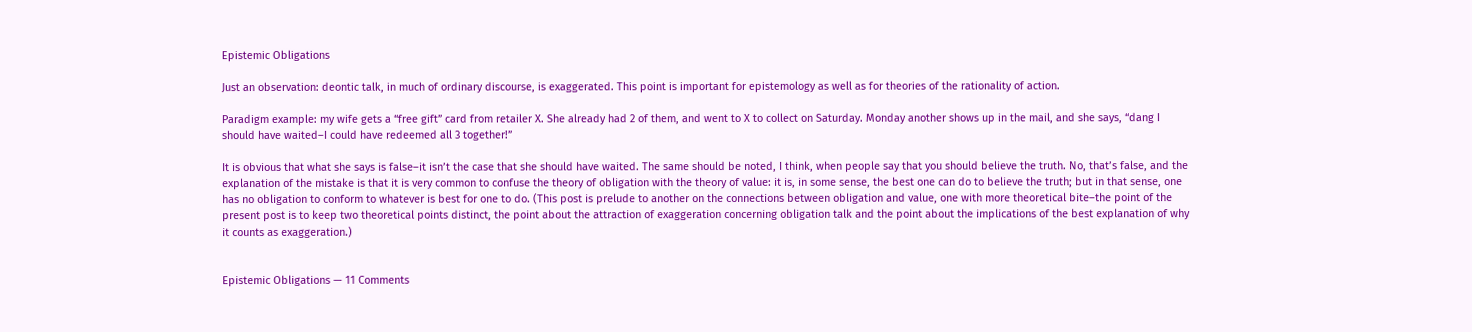Epistemic Obligations

Just an observation: deontic talk, in much of ordinary discourse, is exaggerated. This point is important for epistemology as well as for theories of the rationality of action.

Paradigm example: my wife gets a “free gift” card from retailer X. She already had 2 of them, and went to X to collect on Saturday. Monday another shows up in the mail, and she says, “dang I should have waited–I could have redeemed all 3 together!”

It is obvious that what she says is false–it isn’t the case that she should have waited. The same should be noted, I think, when people say that you should believe the truth. No, that’s false, and the explanation of the mistake is that it is very common to confuse the theory of obligation with the theory of value: it is, in some sense, the best one can do to believe the truth; but in that sense, one has no obligation to conform to whatever is best for one to do. (This post is prelude to another on the connections between obligation and value, one with more theoretical bite–the point of the present post is to keep two theoretical points distinct, the point about the attraction of exaggeration concerning obligation talk and the point about the implications of the best explanation of why it counts as exaggeration.)


Epistemic Obligations — 11 Comments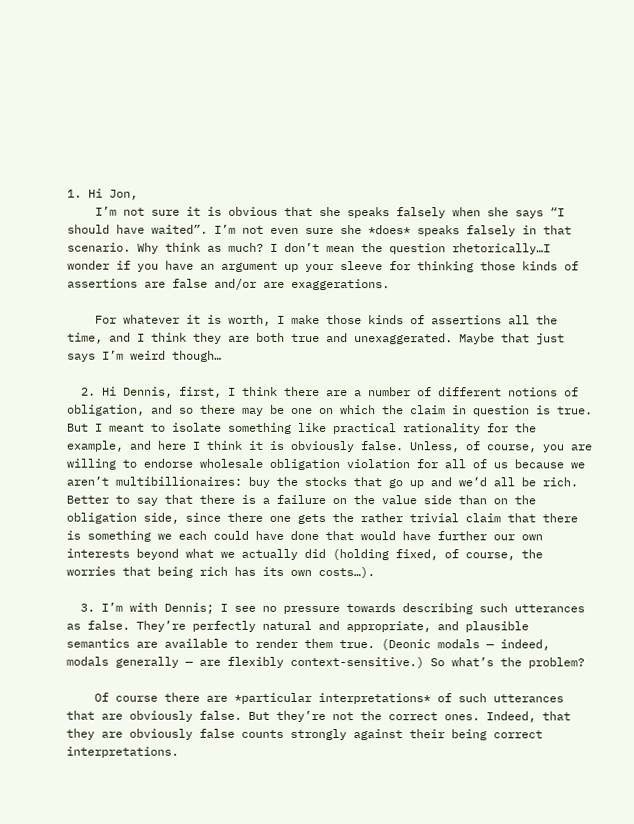1. Hi Jon,
    I’m not sure it is obvious that she speaks falsely when she says “I should have waited”. I’m not even sure she *does* speaks falsely in that scenario. Why think as much? I don’t mean the question rhetorically…I wonder if you have an argument up your sleeve for thinking those kinds of assertions are false and/or are exaggerations.

    For whatever it is worth, I make those kinds of assertions all the time, and I think they are both true and unexaggerated. Maybe that just says I’m weird though…

  2. Hi Dennis, first, I think there are a number of different notions of obligation, and so there may be one on which the claim in question is true. But I meant to isolate something like practical rationality for the example, and here I think it is obviously false. Unless, of course, you are willing to endorse wholesale obligation violation for all of us because we aren’t multibillionaires: buy the stocks that go up and we’d all be rich. Better to say that there is a failure on the value side than on the obligation side, since there one gets the rather trivial claim that there is something we each could have done that would have further our own interests beyond what we actually did (holding fixed, of course, the worries that being rich has its own costs…).

  3. I’m with Dennis; I see no pressure towards describing such utterances as false. They’re perfectly natural and appropriate, and plausible semantics are available to render them true. (Deonic modals — indeed, modals generally — are flexibly context-sensitive.) So what’s the problem?

    Of course there are *particular interpretations* of such utterances that are obviously false. But they’re not the correct ones. Indeed, that they are obviously false counts strongly against their being correct interpretations.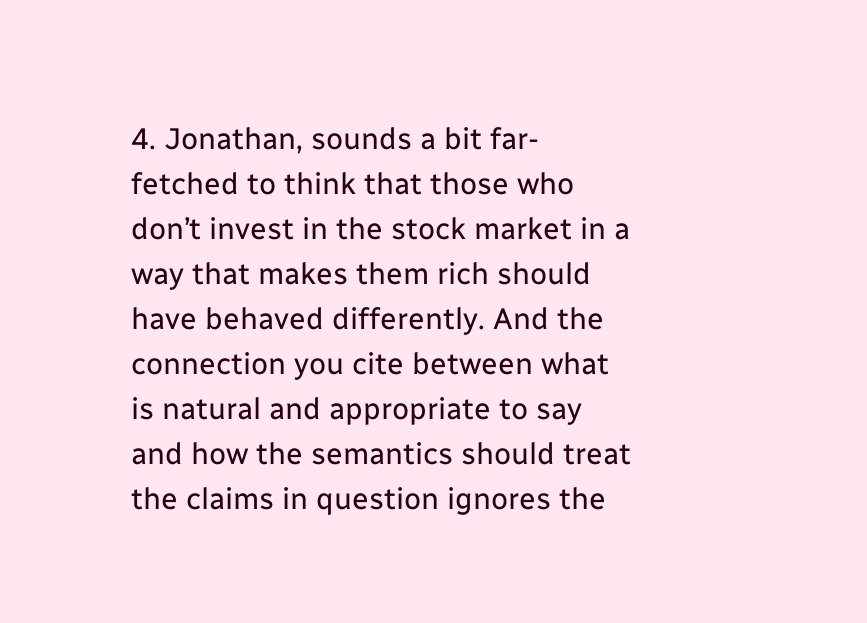4. Jonathan, sounds a bit far-fetched to think that those who don’t invest in the stock market in a way that makes them rich should have behaved differently. And the connection you cite between what is natural and appropriate to say and how the semantics should treat the claims in question ignores the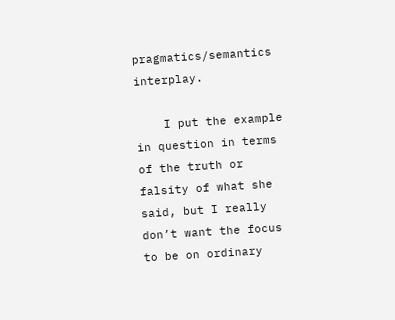pragmatics/semantics interplay.

    I put the example in question in terms of the truth or falsity of what she said, but I really don’t want the focus to be on ordinary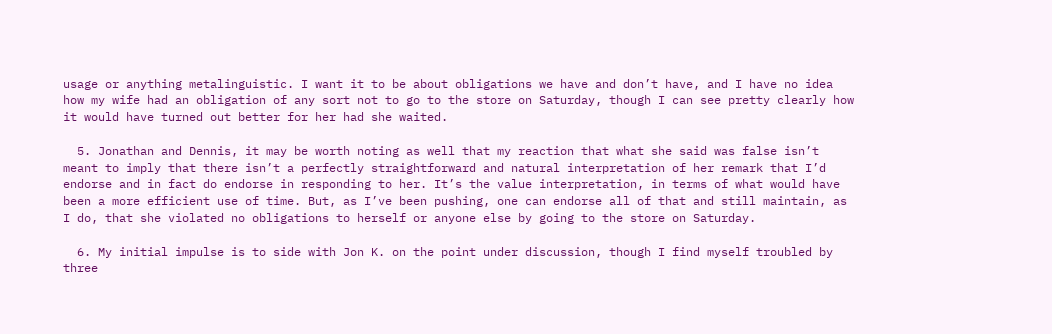usage or anything metalinguistic. I want it to be about obligations we have and don’t have, and I have no idea how my wife had an obligation of any sort not to go to the store on Saturday, though I can see pretty clearly how it would have turned out better for her had she waited.

  5. Jonathan and Dennis, it may be worth noting as well that my reaction that what she said was false isn’t meant to imply that there isn’t a perfectly straightforward and natural interpretation of her remark that I’d endorse and in fact do endorse in responding to her. It’s the value interpretation, in terms of what would have been a more efficient use of time. But, as I’ve been pushing, one can endorse all of that and still maintain, as I do, that she violated no obligations to herself or anyone else by going to the store on Saturday.

  6. My initial impulse is to side with Jon K. on the point under discussion, though I find myself troubled by three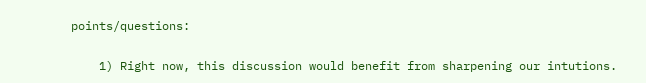points/questions:

    1) Right now, this discussion would benefit from sharpening our intutions.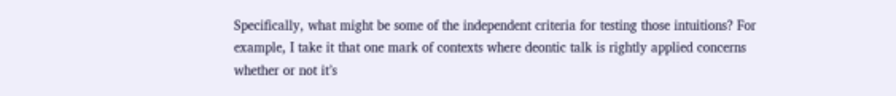Specifically, what might be some of the independent criteria for testing those intuitions? For example, I take it that one mark of contexts where deontic talk is rightly applied concerns whether or not it’s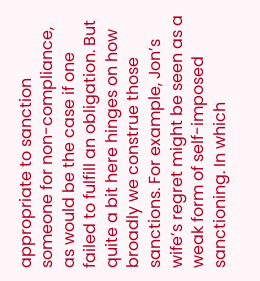appropriate to sanction someone for non-compliance, as would be the case if one failed to fulfill an obligation. But quite a bit here hinges on how broadly we construe those sanctions. For example, Jon’s wife’s regret might be seen as a weak form of self-imposed sanctioning. In which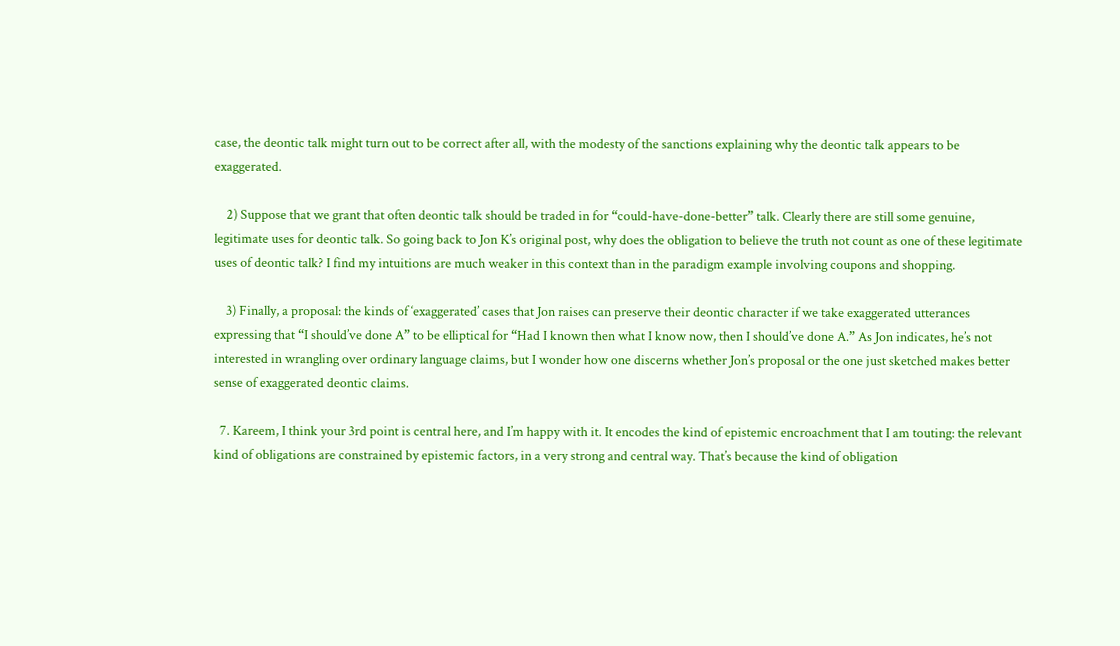case, the deontic talk might turn out to be correct after all, with the modesty of the sanctions explaining why the deontic talk appears to be exaggerated.

    2) Suppose that we grant that often deontic talk should be traded in for “could-have-done-better” talk. Clearly there are still some genuine, legitimate uses for deontic talk. So going back to Jon K’s original post, why does the obligation to believe the truth not count as one of these legitimate uses of deontic talk? I find my intuitions are much weaker in this context than in the paradigm example involving coupons and shopping.

    3) Finally, a proposal: the kinds of ‘exaggerated’ cases that Jon raises can preserve their deontic character if we take exaggerated utterances expressing that “I should’ve done A” to be elliptical for “Had I known then what I know now, then I should’ve done A.” As Jon indicates, he’s not interested in wrangling over ordinary language claims, but I wonder how one discerns whether Jon’s proposal or the one just sketched makes better sense of exaggerated deontic claims.

  7. Kareem, I think your 3rd point is central here, and I’m happy with it. It encodes the kind of epistemic encroachment that I am touting: the relevant kind of obligations are constrained by epistemic factors, in a very strong and central way. That’s because the kind of obligation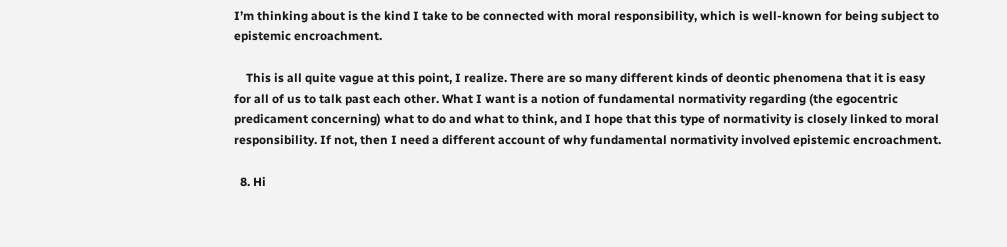I’m thinking about is the kind I take to be connected with moral responsibility, which is well-known for being subject to epistemic encroachment.

    This is all quite vague at this point, I realize. There are so many different kinds of deontic phenomena that it is easy for all of us to talk past each other. What I want is a notion of fundamental normativity regarding (the egocentric predicament concerning) what to do and what to think, and I hope that this type of normativity is closely linked to moral responsibility. If not, then I need a different account of why fundamental normativity involved epistemic encroachment.

  8. Hi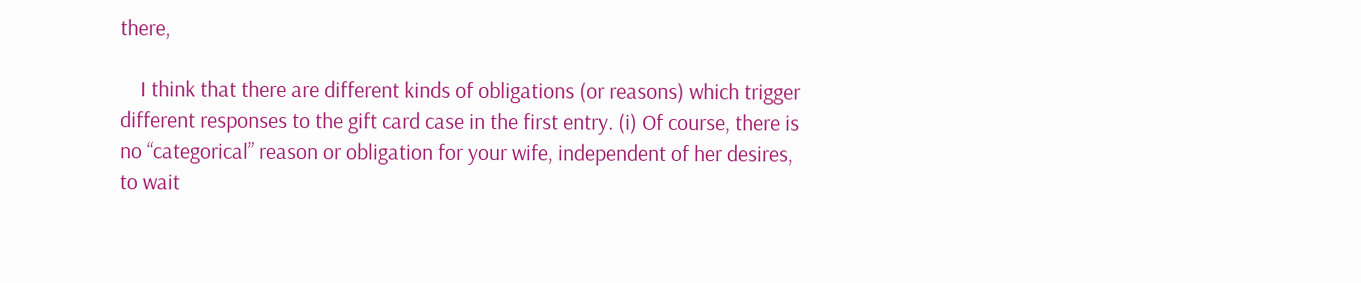there,

    I think that there are different kinds of obligations (or reasons) which trigger different responses to the gift card case in the first entry. (i) Of course, there is no “categorical” reason or obligation for your wife, independent of her desires, to wait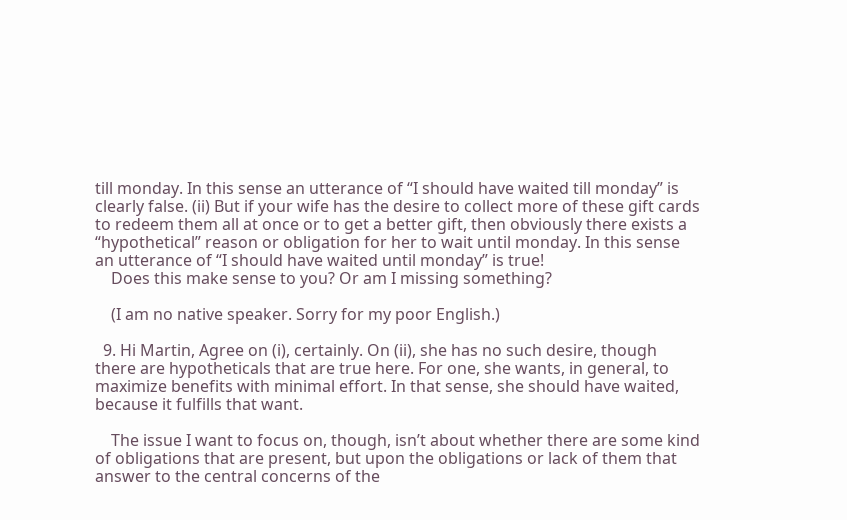till monday. In this sense an utterance of “I should have waited till monday” is clearly false. (ii) But if your wife has the desire to collect more of these gift cards to redeem them all at once or to get a better gift, then obviously there exists a “hypothetical” reason or obligation for her to wait until monday. In this sense an utterance of “I should have waited until monday” is true!
    Does this make sense to you? Or am I missing something?

    (I am no native speaker. Sorry for my poor English.)

  9. Hi Martin, Agree on (i), certainly. On (ii), she has no such desire, though there are hypotheticals that are true here. For one, she wants, in general, to maximize benefits with minimal effort. In that sense, she should have waited, because it fulfills that want.

    The issue I want to focus on, though, isn’t about whether there are some kind of obligations that are present, but upon the obligations or lack of them that answer to the central concerns of the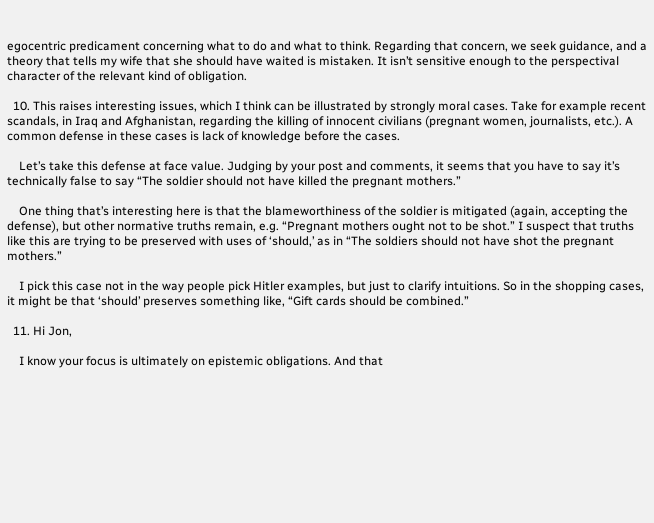egocentric predicament concerning what to do and what to think. Regarding that concern, we seek guidance, and a theory that tells my wife that she should have waited is mistaken. It isn’t sensitive enough to the perspectival character of the relevant kind of obligation.

  10. This raises interesting issues, which I think can be illustrated by strongly moral cases. Take for example recent scandals, in Iraq and Afghanistan, regarding the killing of innocent civilians (pregnant women, journalists, etc.). A common defense in these cases is lack of knowledge before the cases.

    Let’s take this defense at face value. Judging by your post and comments, it seems that you have to say it’s technically false to say “The soldier should not have killed the pregnant mothers.”

    One thing that’s interesting here is that the blameworthiness of the soldier is mitigated (again, accepting the defense), but other normative truths remain, e.g. “Pregnant mothers ought not to be shot.” I suspect that truths like this are trying to be preserved with uses of ‘should,’ as in “The soldiers should not have shot the pregnant mothers.”

    I pick this case not in the way people pick Hitler examples, but just to clarify intuitions. So in the shopping cases, it might be that ‘should’ preserves something like, “Gift cards should be combined.”

  11. Hi Jon,

    I know your focus is ultimately on epistemic obligations. And that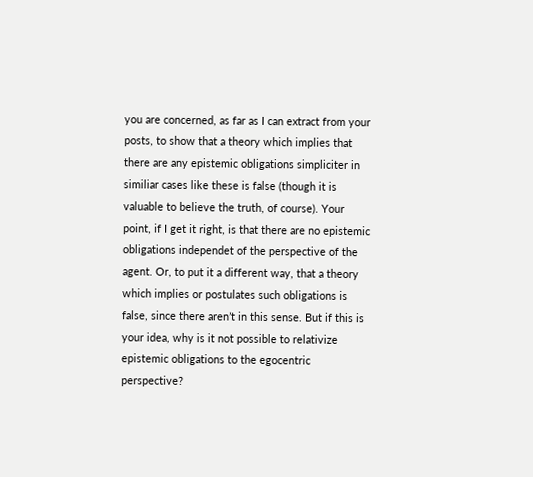you are concerned, as far as I can extract from your posts, to show that a theory which implies that there are any epistemic obligations simpliciter in similiar cases like these is false (though it is valuable to believe the truth, of course). Your point, if I get it right, is that there are no epistemic obligations independet of the perspective of the agent. Or, to put it a different way, that a theory which implies or postulates such obligations is false, since there aren’t in this sense. But if this is your idea, why is it not possible to relativize epistemic obligations to the egocentric perspective?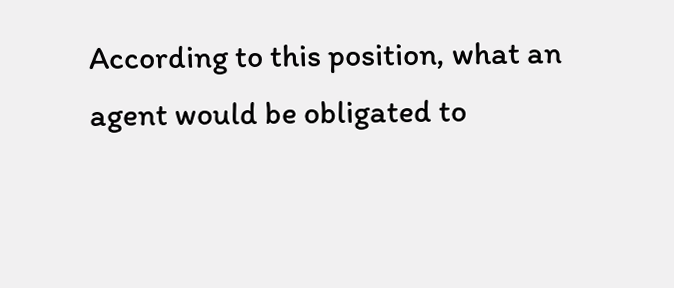According to this position, what an agent would be obligated to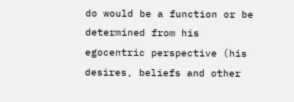do would be a function or be determined from his egocentric perspective (his desires, beliefs and other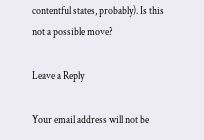contentful states, probably). Is this not a possible move?

Leave a Reply

Your email address will not be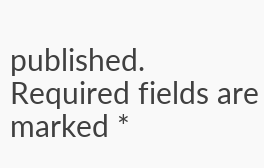published. Required fields are marked *